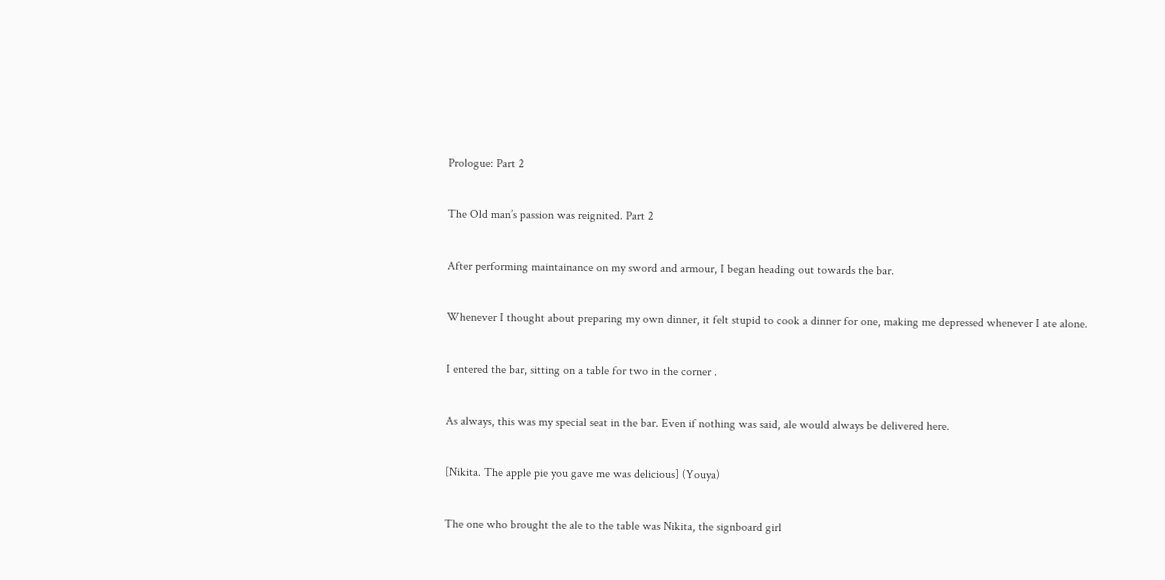Prologue: Part 2

The Old man’s passion was reignited. Part 2

After performing maintainance on my sword and armour, I began heading out towards the bar.

Whenever I thought about preparing my own dinner, it felt stupid to cook a dinner for one, making me depressed whenever I ate alone.

I entered the bar, sitting on a table for two in the corner .

As always, this was my special seat in the bar. Even if nothing was said, ale would always be delivered here.

[Nikita. The apple pie you gave me was delicious] (Youya)

The one who brought the ale to the table was Nikita, the signboard girl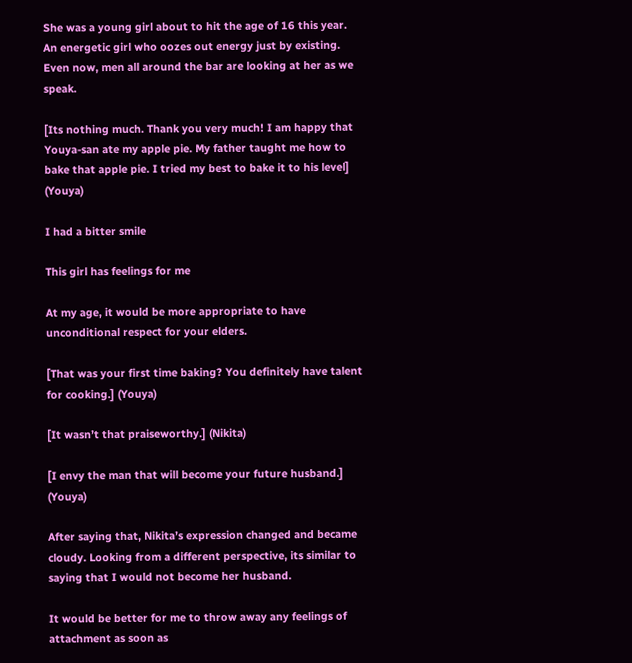She was a young girl about to hit the age of 16 this year. An energetic girl who oozes out energy just by existing. Even now, men all around the bar are looking at her as we speak.

[Its nothing much. Thank you very much! I am happy that Youya-san ate my apple pie. My father taught me how to bake that apple pie. I tried my best to bake it to his level] (Youya)

I had a bitter smile

This girl has feelings for me

At my age, it would be more appropriate to have unconditional respect for your elders.

[That was your first time baking? You definitely have talent for cooking.] (Youya)

[It wasn’t that praiseworthy.] (Nikita)

[I envy the man that will become your future husband.] (Youya)

After saying that, Nikita’s expression changed and became cloudy. Looking from a different perspective, its similar to saying that I would not become her husband.

It would be better for me to throw away any feelings of attachment as soon as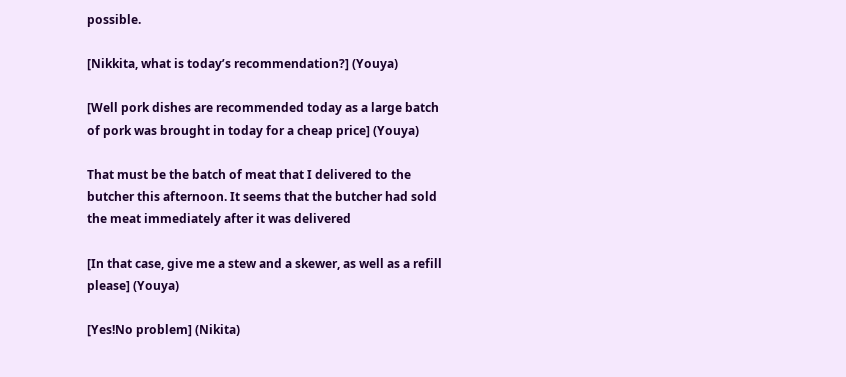possible.

[Nikkita, what is today’s recommendation?] (Youya)

[Well pork dishes are recommended today as a large batch of pork was brought in today for a cheap price] (Youya)

That must be the batch of meat that I delivered to the butcher this afternoon. It seems that the butcher had sold the meat immediately after it was delivered

[In that case, give me a stew and a skewer, as well as a refill please] (Youya)

[Yes!No problem] (Nikita)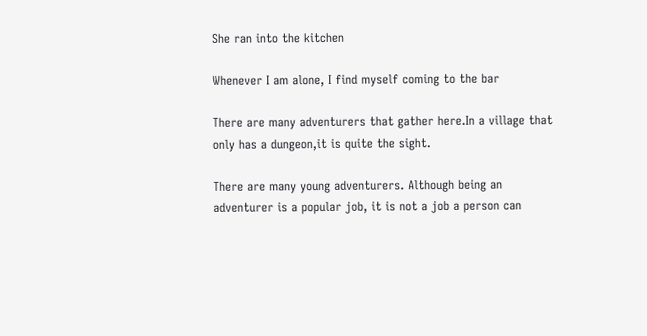She ran into the kitchen

Whenever I am alone, I find myself coming to the bar

There are many adventurers that gather here.In a village that only has a dungeon,it is quite the sight.

There are many young adventurers. Although being an adventurer is a popular job, it is not a job a person can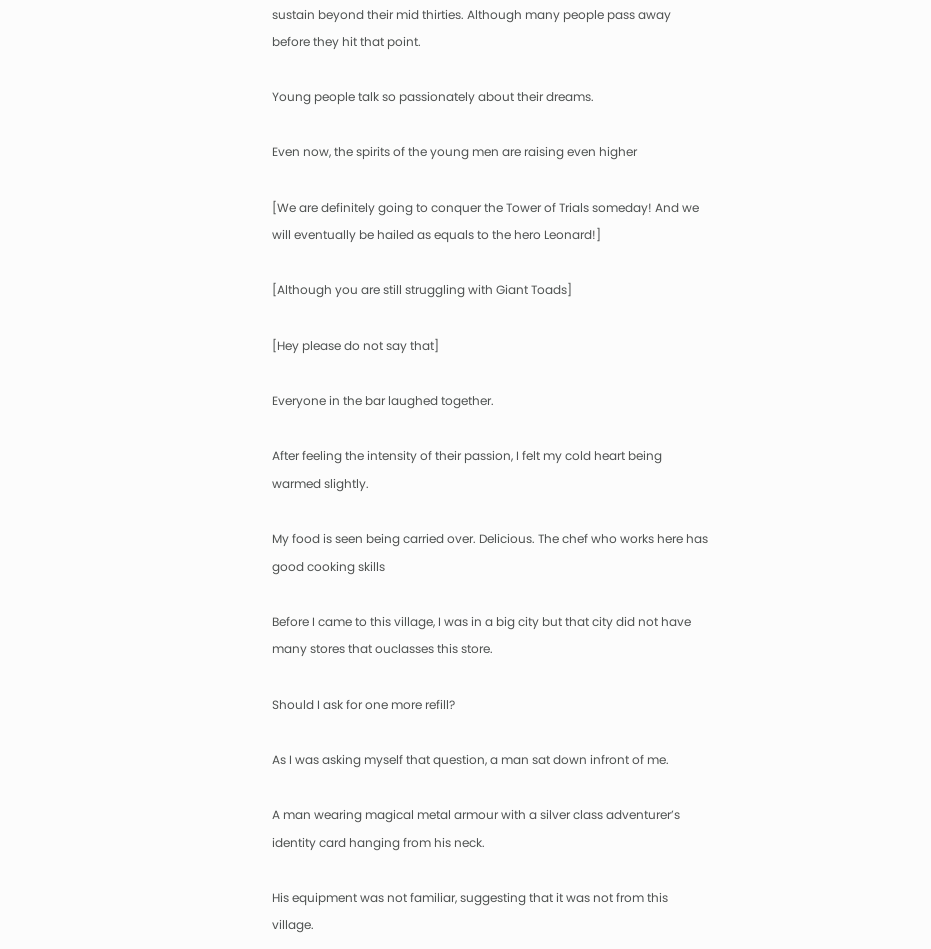sustain beyond their mid thirties. Although many people pass away before they hit that point.

Young people talk so passionately about their dreams.

Even now, the spirits of the young men are raising even higher

[We are definitely going to conquer the Tower of Trials someday! And we will eventually be hailed as equals to the hero Leonard!]

[Although you are still struggling with Giant Toads]

[Hey please do not say that]

Everyone in the bar laughed together.

After feeling the intensity of their passion, I felt my cold heart being warmed slightly.

My food is seen being carried over. Delicious. The chef who works here has good cooking skills

Before I came to this village, I was in a big city but that city did not have many stores that ouclasses this store.

Should I ask for one more refill?

As I was asking myself that question, a man sat down infront of me.

A man wearing magical metal armour with a silver class adventurer’s identity card hanging from his neck.

His equipment was not familiar, suggesting that it was not from this village.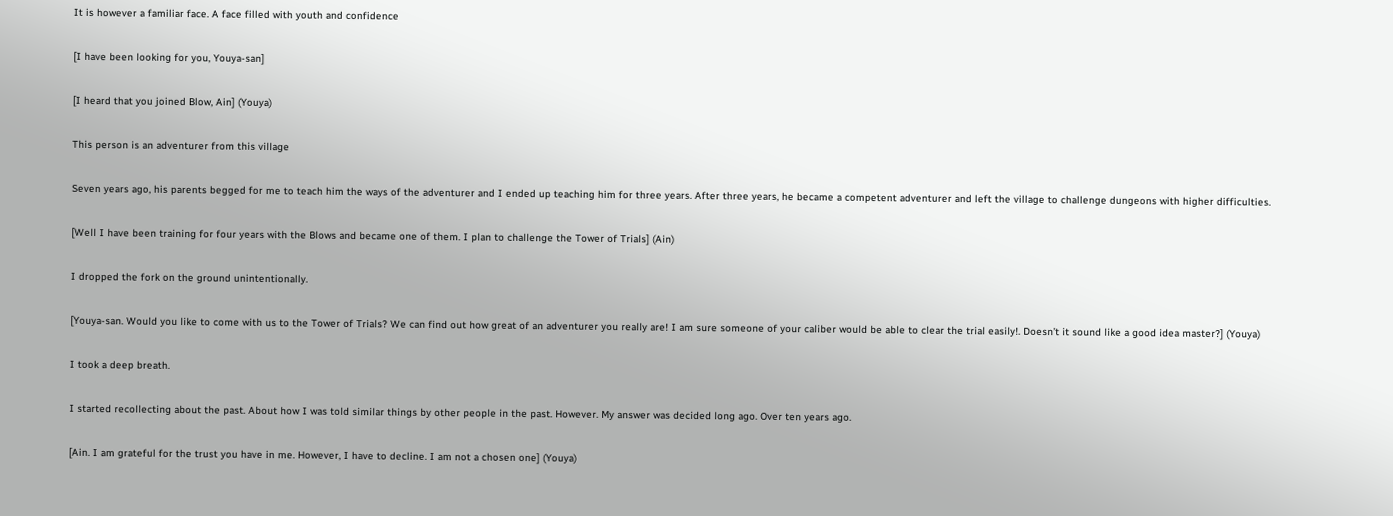It is however a familiar face. A face filled with youth and confidence

[I have been looking for you, Youya-san]

[I heard that you joined Blow, Ain] (Youya)

This person is an adventurer from this village

Seven years ago, his parents begged for me to teach him the ways of the adventurer and I ended up teaching him for three years. After three years, he became a competent adventurer and left the village to challenge dungeons with higher difficulties.

[Well I have been training for four years with the Blows and became one of them. I plan to challenge the Tower of Trials] (Ain)

I dropped the fork on the ground unintentionally.

[Youya-san. Would you like to come with us to the Tower of Trials? We can find out how great of an adventurer you really are! I am sure someone of your caliber would be able to clear the trial easily!. Doesn’t it sound like a good idea master?] (Youya)

I took a deep breath.

I started recollecting about the past. About how I was told similar things by other people in the past. However. My answer was decided long ago. Over ten years ago.

[Ain. I am grateful for the trust you have in me. However, I have to decline. I am not a chosen one] (Youya)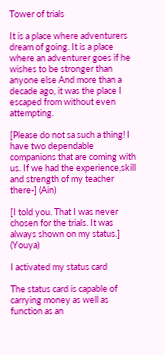Tower of trials

It is a place where adventurers dream of going. It is a place where an adventurer goes if he wishes to be stronger than anyone else And more than a decade ago, it was the place I escaped from without even attempting.

[Please do not sa such a thing! I have two dependable companions that are coming with us. If we had the experience,skill and strength of my teacher there-] (Ain)

[I told you. That I was never chosen for the trials. It was always shown on my status.] (Youya)

I activated my status card

The status card is capable of carrying money as well as function as an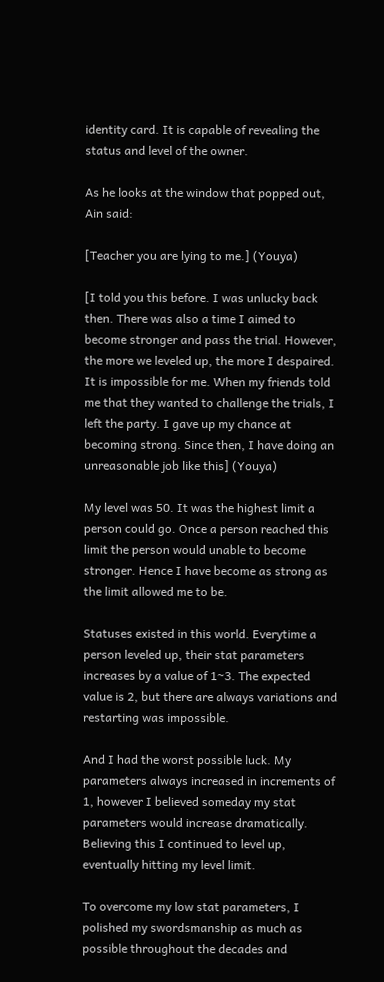identity card. It is capable of revealing the status and level of the owner.

As he looks at the window that popped out, Ain said:

[Teacher you are lying to me.] (Youya)

[I told you this before. I was unlucky back then. There was also a time I aimed to become stronger and pass the trial. However, the more we leveled up, the more I despaired. It is impossible for me. When my friends told me that they wanted to challenge the trials, I left the party. I gave up my chance at becoming strong. Since then, I have doing an unreasonable job like this] (Youya)

My level was 50. It was the highest limit a person could go. Once a person reached this limit the person would unable to become stronger. Hence I have become as strong as the limit allowed me to be.

Statuses existed in this world. Everytime a person leveled up, their stat parameters increases by a value of 1~3. The expected value is 2, but there are always variations and restarting was impossible.

And I had the worst possible luck. My parameters always increased in increments of 1, however I believed someday my stat parameters would increase dramatically. Believing this I continued to level up, eventually hitting my level limit.

To overcome my low stat parameters, I polished my swordsmanship as much as possible throughout the decades and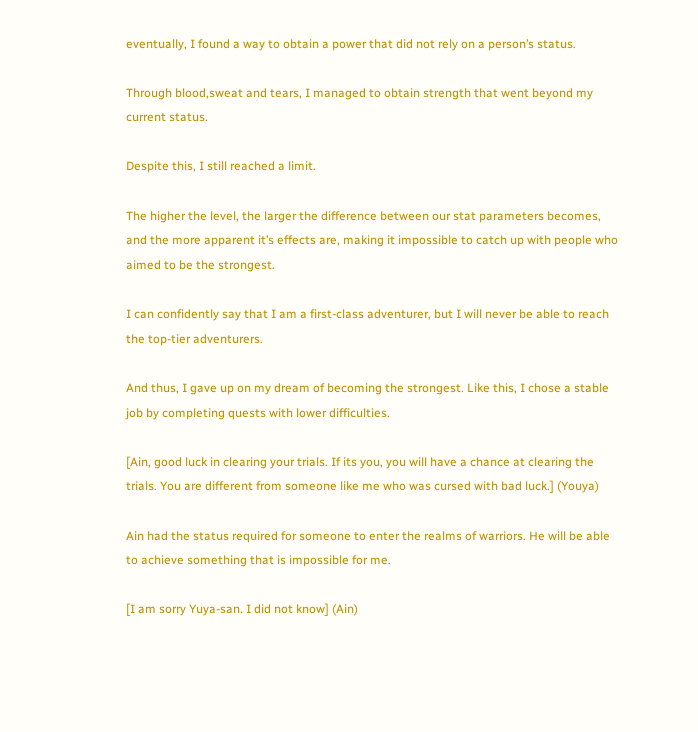eventually, I found a way to obtain a power that did not rely on a person’s status.

Through blood,sweat and tears, I managed to obtain strength that went beyond my current status.

Despite this, I still reached a limit.

The higher the level, the larger the difference between our stat parameters becomes, and the more apparent it’s effects are, making it impossible to catch up with people who aimed to be the strongest.

I can confidently say that I am a first-class adventurer, but I will never be able to reach the top-tier adventurers.

And thus, I gave up on my dream of becoming the strongest. Like this, I chose a stable job by completing quests with lower difficulties.

[Ain, good luck in clearing your trials. If its you, you will have a chance at clearing the trials. You are different from someone like me who was cursed with bad luck.] (Youya)

Ain had the status required for someone to enter the realms of warriors. He will be able to achieve something that is impossible for me.

[I am sorry Yuya-san. I did not know] (Ain)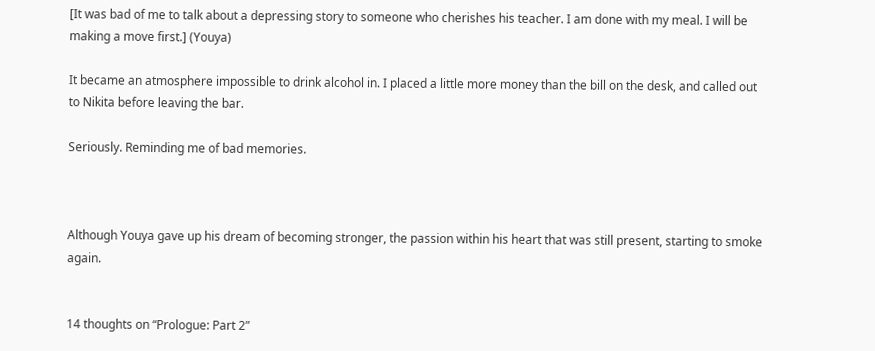[It was bad of me to talk about a depressing story to someone who cherishes his teacher. I am done with my meal. I will be making a move first.] (Youya)

It became an atmosphere impossible to drink alcohol in. I placed a little more money than the bill on the desk, and called out to Nikita before leaving the bar.

Seriously. Reminding me of bad memories.



Although Youya gave up his dream of becoming stronger, the passion within his heart that was still present, starting to smoke again.


14 thoughts on “Prologue: Part 2”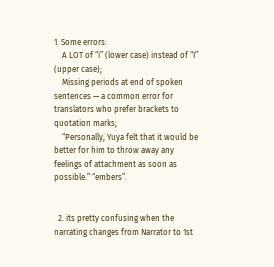1. Some errors:
    A LOT of “i” (lower case) instead of “I” (upper case);
    Missing periods at end of spoken sentences — a common error for translators who prefer brackets to quotation marks;
    “Personally, Yuya felt that it would be better for him to throw away any feelings of attachment as soon as possible.” “embers”.


  2. its pretty confusing when the narrating changes from Narrator to 1st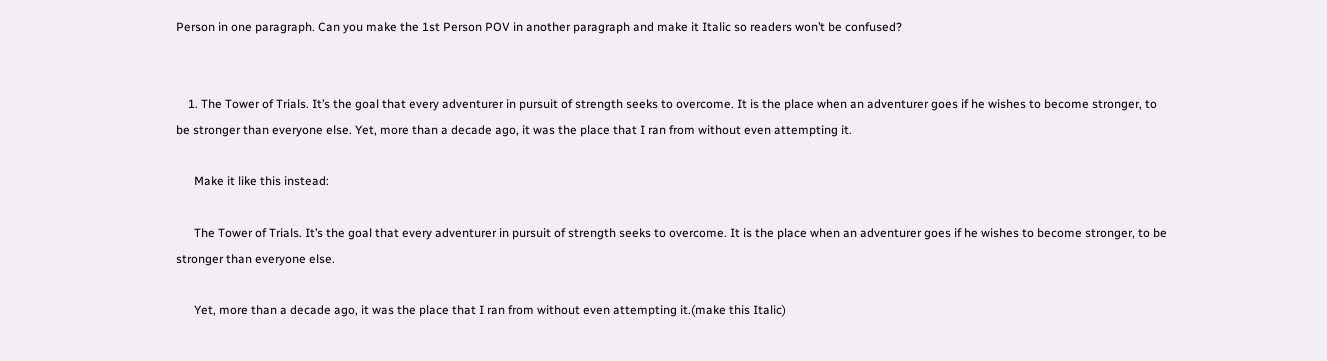Person in one paragraph. Can you make the 1st Person POV in another paragraph and make it Italic so readers won’t be confused?


    1. The Tower of Trials. It’s the goal that every adventurer in pursuit of strength seeks to overcome. It is the place when an adventurer goes if he wishes to become stronger, to be stronger than everyone else. Yet, more than a decade ago, it was the place that I ran from without even attempting it.

      Make it like this instead:

      The Tower of Trials. It’s the goal that every adventurer in pursuit of strength seeks to overcome. It is the place when an adventurer goes if he wishes to become stronger, to be stronger than everyone else.

      Yet, more than a decade ago, it was the place that I ran from without even attempting it.(make this Italic)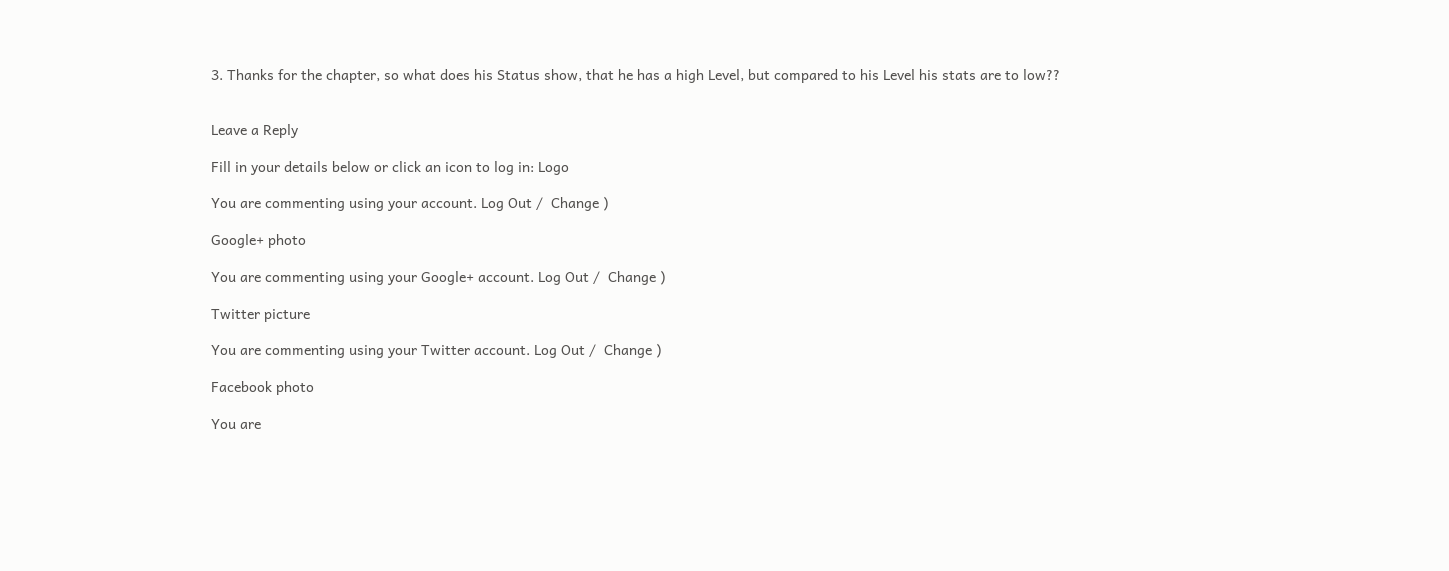3. Thanks for the chapter, so what does his Status show, that he has a high Level, but compared to his Level his stats are to low??


Leave a Reply

Fill in your details below or click an icon to log in: Logo

You are commenting using your account. Log Out /  Change )

Google+ photo

You are commenting using your Google+ account. Log Out /  Change )

Twitter picture

You are commenting using your Twitter account. Log Out /  Change )

Facebook photo

You are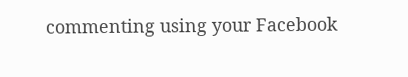commenting using your Facebook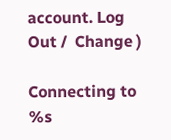account. Log Out /  Change )

Connecting to %s